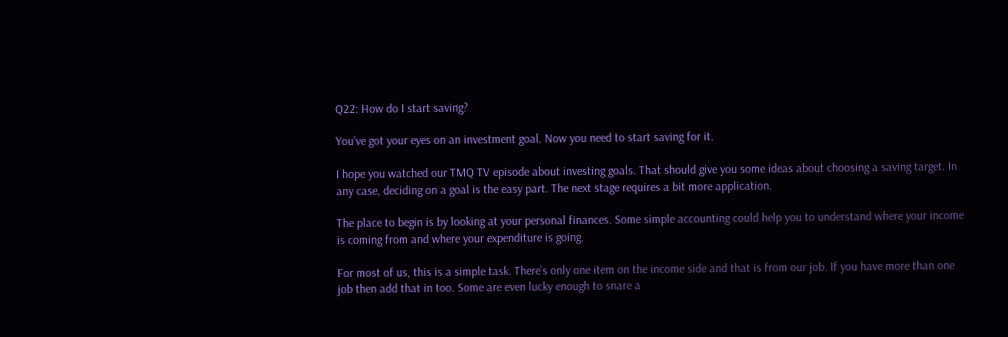Q22: How do I start saving?

You’ve got your eyes on an investment goal. Now you need to start saving for it.

I hope you watched our TMQ TV episode about investing goals. That should give you some ideas about choosing a saving target. In any case, deciding on a goal is the easy part. The next stage requires a bit more application.

The place to begin is by looking at your personal finances. Some simple accounting could help you to understand where your income is coming from and where your expenditure is going.

For most of us, this is a simple task. There’s only one item on the income side and that is from our job. If you have more than one job then add that in too. Some are even lucky enough to snare a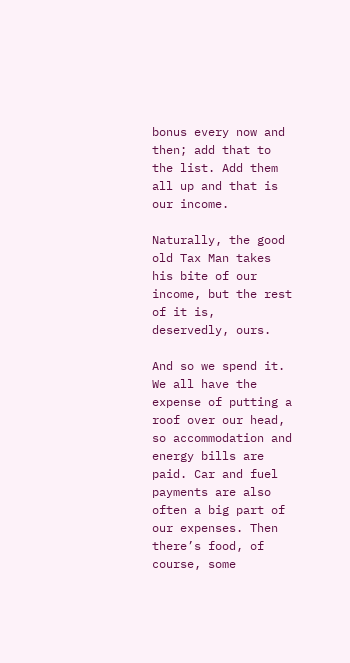bonus every now and then; add that to the list. Add them all up and that is our income.

Naturally, the good old Tax Man takes his bite of our income, but the rest of it is, deservedly, ours.

And so we spend it. We all have the expense of putting a roof over our head, so accommodation and energy bills are paid. Car and fuel payments are also often a big part of our expenses. Then there’s food, of course, some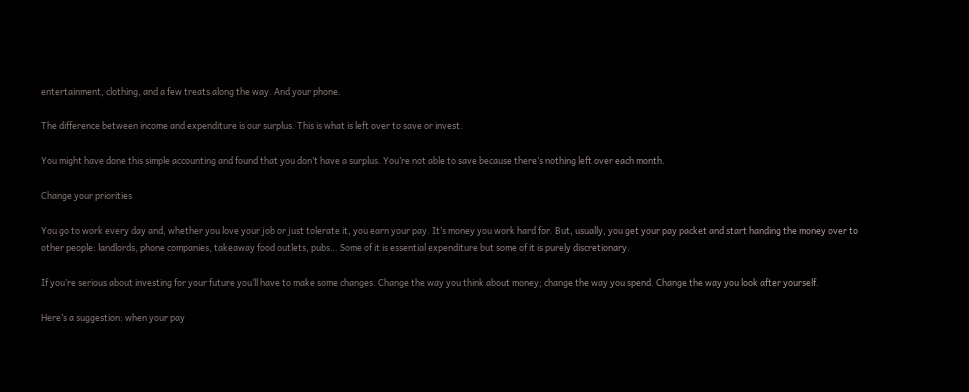entertainment, clothing, and a few treats along the way. And your phone.

The difference between income and expenditure is our surplus. This is what is left over to save or invest.

You might have done this simple accounting and found that you don’t have a surplus. You’re not able to save because there’s nothing left over each month.

Change your priorities

You go to work every day and, whether you love your job or just tolerate it, you earn your pay. It’s money you work hard for. But, usually, you get your pay packet and start handing the money over to other people: landlords, phone companies, takeaway food outlets, pubs… Some of it is essential expenditure but some of it is purely discretionary.

If you’re serious about investing for your future you’ll have to make some changes. Change the way you think about money; change the way you spend. Change the way you look after yourself.

Here’s a suggestion: when your pay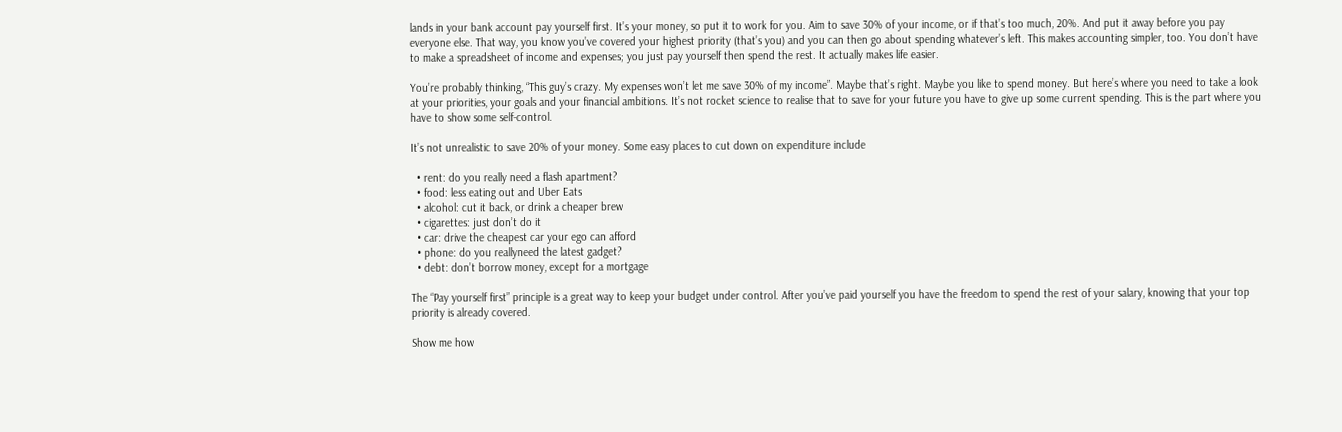lands in your bank account pay yourself first. It’s your money, so put it to work for you. Aim to save 30% of your income, or if that’s too much, 20%. And put it away before you pay everyone else. That way, you know you’ve covered your highest priority (that’s you) and you can then go about spending whatever’s left. This makes accounting simpler, too. You don’t have to make a spreadsheet of income and expenses; you just pay yourself then spend the rest. It actually makes life easier.

You’re probably thinking, “This guy’s crazy. My expenses won’t let me save 30% of my income”. Maybe that’s right. Maybe you like to spend money. But here’s where you need to take a look at your priorities, your goals and your financial ambitions. It’s not rocket science to realise that to save for your future you have to give up some current spending. This is the part where you have to show some self-control.

It’s not unrealistic to save 20% of your money. Some easy places to cut down on expenditure include

  • rent: do you really need a flash apartment?
  • food: less eating out and Uber Eats
  • alcohol: cut it back, or drink a cheaper brew
  • cigarettes: just don’t do it
  • car: drive the cheapest car your ego can afford
  • phone: do you reallyneed the latest gadget?
  • debt: don’t borrow money, except for a mortgage

The “Pay yourself first” principle is a great way to keep your budget under control. After you’ve paid yourself you have the freedom to spend the rest of your salary, knowing that your top priority is already covered.

Show me how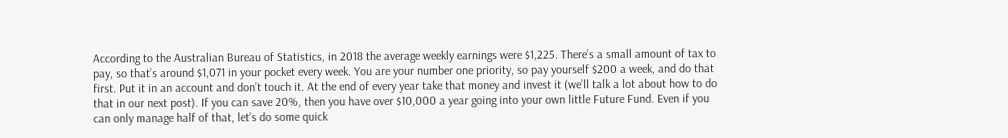According to the Australian Bureau of Statistics, in 2018 the average weekly earnings were $1,225. There’s a small amount of tax to pay, so that’s around $1,071 in your pocket every week. You are your number one priority, so pay yourself $200 a week, and do that first. Put it in an account and don’t touch it. At the end of every year take that money and invest it (we’ll talk a lot about how to do that in our next post). If you can save 20%, then you have over $10,000 a year going into your own little Future Fund. Even if you can only manage half of that, let’s do some quick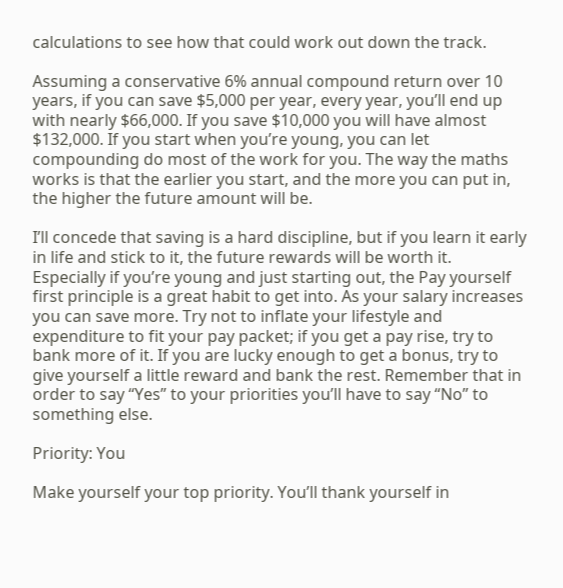calculations to see how that could work out down the track.

Assuming a conservative 6% annual compound return over 10 years, if you can save $5,000 per year, every year, you’ll end up with nearly $66,000. If you save $10,000 you will have almost $132,000. If you start when you’re young, you can let compounding do most of the work for you. The way the maths works is that the earlier you start, and the more you can put in, the higher the future amount will be.

I’ll concede that saving is a hard discipline, but if you learn it early in life and stick to it, the future rewards will be worth it. Especially if you’re young and just starting out, the Pay yourself first principle is a great habit to get into. As your salary increases you can save more. Try not to inflate your lifestyle and expenditure to fit your pay packet; if you get a pay rise, try to bank more of it. If you are lucky enough to get a bonus, try to give yourself a little reward and bank the rest. Remember that in order to say “Yes” to your priorities you’ll have to say “No” to something else.

Priority: You

Make yourself your top priority. You’ll thank yourself in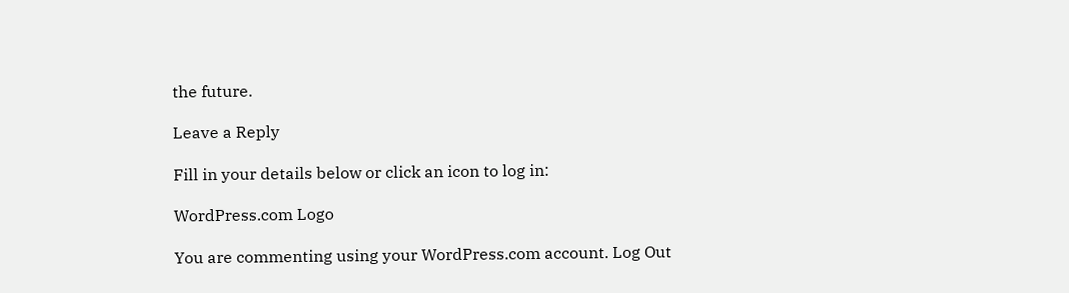the future.

Leave a Reply

Fill in your details below or click an icon to log in:

WordPress.com Logo

You are commenting using your WordPress.com account. Log Out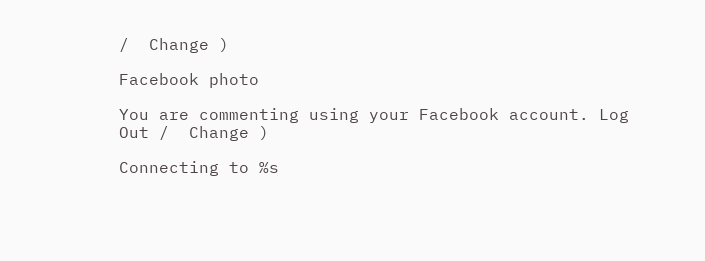/  Change )

Facebook photo

You are commenting using your Facebook account. Log Out /  Change )

Connecting to %s